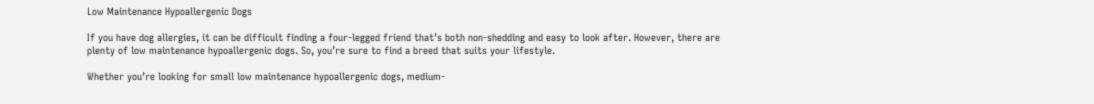Low Maintenance Hypoallergenic Dogs

If you have dog allergies, it can be difficult finding a four-legged friend that’s both non-shedding and easy to look after. However, there are plenty of low maintenance hypoallergenic dogs. So, you’re sure to find a breed that suits your lifestyle.

Whether you’re looking for small low maintenance hypoallergenic dogs, medium-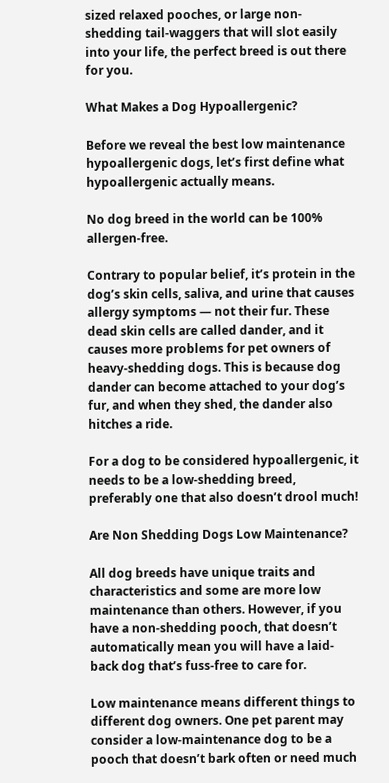sized relaxed pooches, or large non-shedding tail-waggers that will slot easily into your life, the perfect breed is out there for you.

What Makes a Dog Hypoallergenic?

Before we reveal the best low maintenance hypoallergenic dogs, let’s first define what hypoallergenic actually means.

No dog breed in the world can be 100% allergen-free.

Contrary to popular belief, it’s protein in the dog’s skin cells, saliva, and urine that causes allergy symptoms — not their fur. These dead skin cells are called dander, and it causes more problems for pet owners of heavy-shedding dogs. This is because dog dander can become attached to your dog’s fur, and when they shed, the dander also hitches a ride.

For a dog to be considered hypoallergenic, it needs to be a low-shedding breed, preferably one that also doesn’t drool much!

Are Non Shedding Dogs Low Maintenance?

All dog breeds have unique traits and characteristics and some are more low maintenance than others. However, if you have a non-shedding pooch, that doesn’t automatically mean you will have a laid-back dog that’s fuss-free to care for.

Low maintenance means different things to different dog owners. One pet parent may consider a low-maintenance dog to be a pooch that doesn’t bark often or need much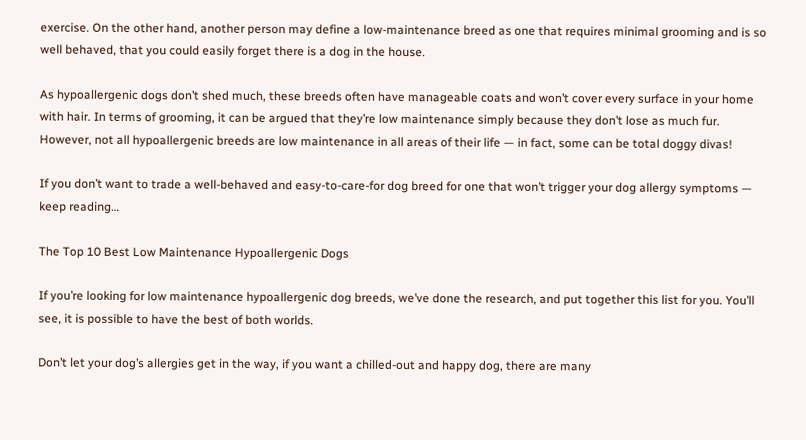exercise. On the other hand, another person may define a low-maintenance breed as one that requires minimal grooming and is so well behaved, that you could easily forget there is a dog in the house.

As hypoallergenic dogs don’t shed much, these breeds often have manageable coats and won’t cover every surface in your home with hair. In terms of grooming, it can be argued that they’re low maintenance simply because they don’t lose as much fur. However, not all hypoallergenic breeds are low maintenance in all areas of their life — in fact, some can be total doggy divas!

If you don’t want to trade a well-behaved and easy-to-care-for dog breed for one that won’t trigger your dog allergy symptoms — keep reading…

The Top 10 Best Low Maintenance Hypoallergenic Dogs

If you’re looking for low maintenance hypoallergenic dog breeds, we’ve done the research, and put together this list for you. You’ll see, it is possible to have the best of both worlds.

Don’t let your dog’s allergies get in the way, if you want a chilled-out and happy dog, there are many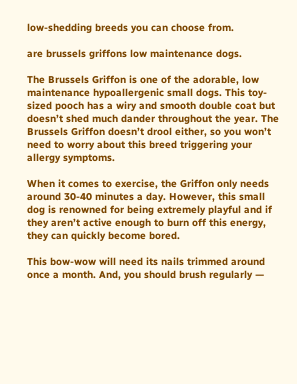low-shedding breeds you can choose from.

are brussels griffons low maintenance dogs.

The Brussels Griffon is one of the adorable, low maintenance hypoallergenic small dogs. This toy-sized pooch has a wiry and smooth double coat but doesn’t shed much dander throughout the year. The Brussels Griffon doesn’t drool either, so you won’t need to worry about this breed triggering your allergy symptoms.

When it comes to exercise, the Griffon only needs around 30-40 minutes a day. However, this small dog is renowned for being extremely playful and if they aren’t active enough to burn off this energy, they can quickly become bored.

This bow-wow will need its nails trimmed around once a month. And, you should brush regularly —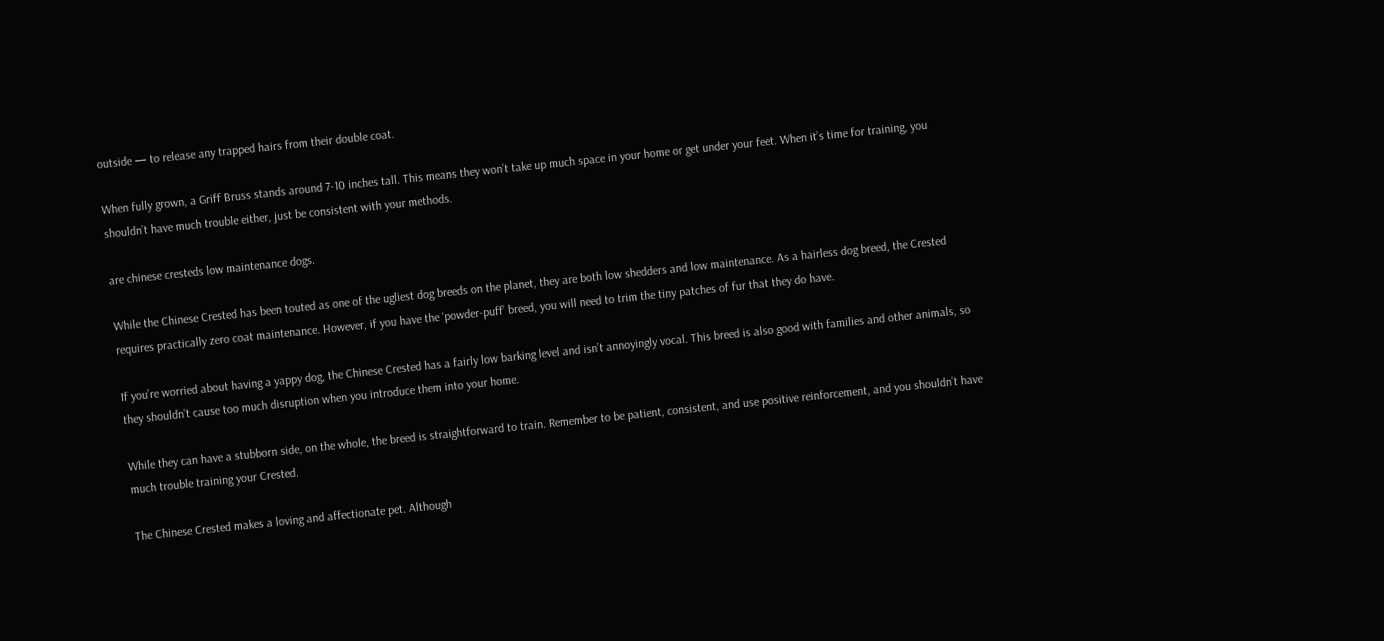outside — to release any trapped hairs from their double coat.

When fully grown, a Griff Bruss stands around 7-10 inches tall. This means they won’t take up much space in your home or get under your feet. When it’s time for training, you shouldn’t have much trouble either, just be consistent with your methods.

are chinese cresteds low maintenance dogs.

While the Chinese Crested has been touted as one of the ugliest dog breeds on the planet, they are both low shedders and low maintenance. As a hairless dog breed, the Crested requires practically zero coat maintenance. However, if you have the ‘powder-puff’ breed, you will need to trim the tiny patches of fur that they do have.

If you’re worried about having a yappy dog, the Chinese Crested has a fairly low barking level and isn’t annoyingly vocal. This breed is also good with families and other animals, so they shouldn’t cause too much disruption when you introduce them into your home.

While they can have a stubborn side, on the whole, the breed is straightforward to train. Remember to be patient, consistent, and use positive reinforcement, and you shouldn’t have much trouble training your Crested.

The Chinese Crested makes a loving and affectionate pet. Although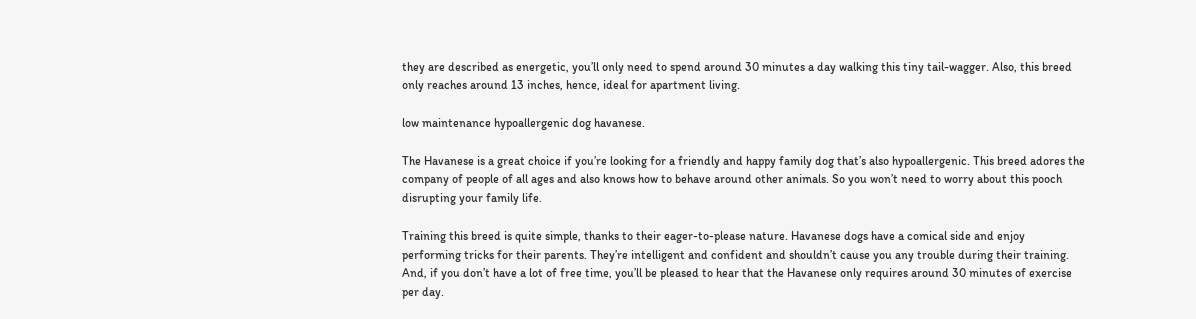they are described as energetic, you’ll only need to spend around 30 minutes a day walking this tiny tail-wagger. Also, this breed only reaches around 13 inches, hence, ideal for apartment living.

low maintenance hypoallergenic dog havanese.

The Havanese is a great choice if you’re looking for a friendly and happy family dog that’s also hypoallergenic. This breed adores the company of people of all ages and also knows how to behave around other animals. So you won’t need to worry about this pooch disrupting your family life.

Training this breed is quite simple, thanks to their eager-to-please nature. Havanese dogs have a comical side and enjoy performing tricks for their parents. They’re intelligent and confident and shouldn’t cause you any trouble during their training. And, if you don’t have a lot of free time, you’ll be pleased to hear that the Havanese only requires around 30 minutes of exercise per day.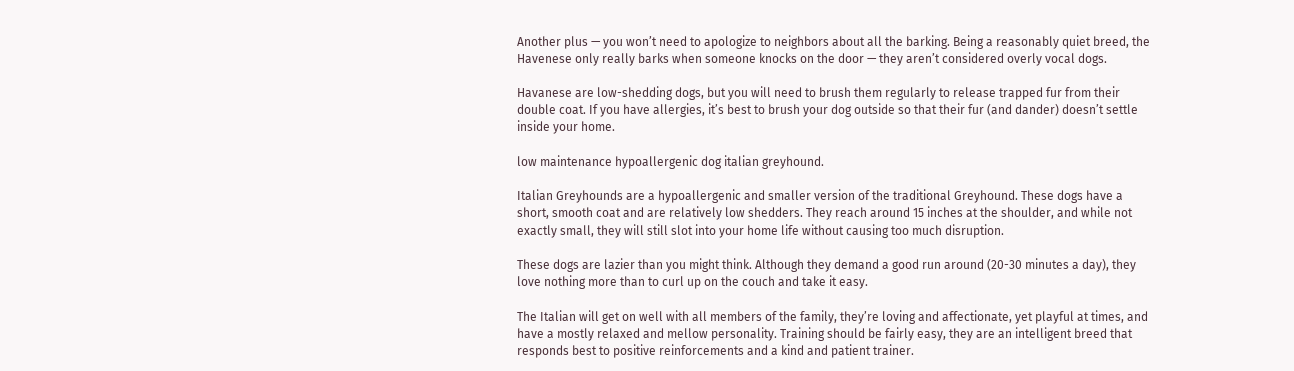Another plus — you won’t need to apologize to neighbors about all the barking. Being a reasonably quiet breed, the Havenese only really barks when someone knocks on the door — they aren’t considered overly vocal dogs.

Havanese are low-shedding dogs, but you will need to brush them regularly to release trapped fur from their double coat. If you have allergies, it’s best to brush your dog outside so that their fur (and dander) doesn’t settle inside your home.

low maintenance hypoallergenic dog italian greyhound.

Italian Greyhounds are a hypoallergenic and smaller version of the traditional Greyhound. These dogs have a short, smooth coat and are relatively low shedders. They reach around 15 inches at the shoulder, and while not exactly small, they will still slot into your home life without causing too much disruption.

These dogs are lazier than you might think. Although they demand a good run around (20-30 minutes a day), they love nothing more than to curl up on the couch and take it easy.

The Italian will get on well with all members of the family, they’re loving and affectionate, yet playful at times, and have a mostly relaxed and mellow personality. Training should be fairly easy, they are an intelligent breed that responds best to positive reinforcements and a kind and patient trainer.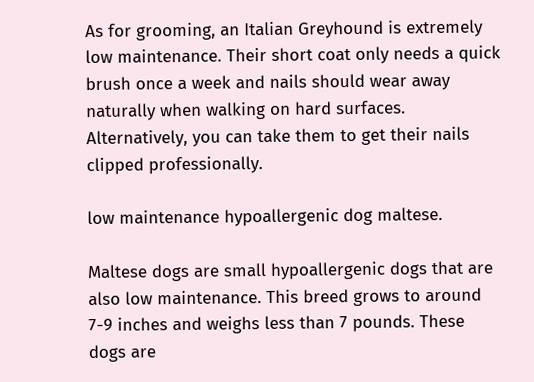As for grooming, an Italian Greyhound is extremely low maintenance. Their short coat only needs a quick brush once a week and nails should wear away naturally when walking on hard surfaces. Alternatively, you can take them to get their nails clipped professionally.

low maintenance hypoallergenic dog maltese.

Maltese dogs are small hypoallergenic dogs that are also low maintenance. This breed grows to around 7-9 inches and weighs less than 7 pounds. These dogs are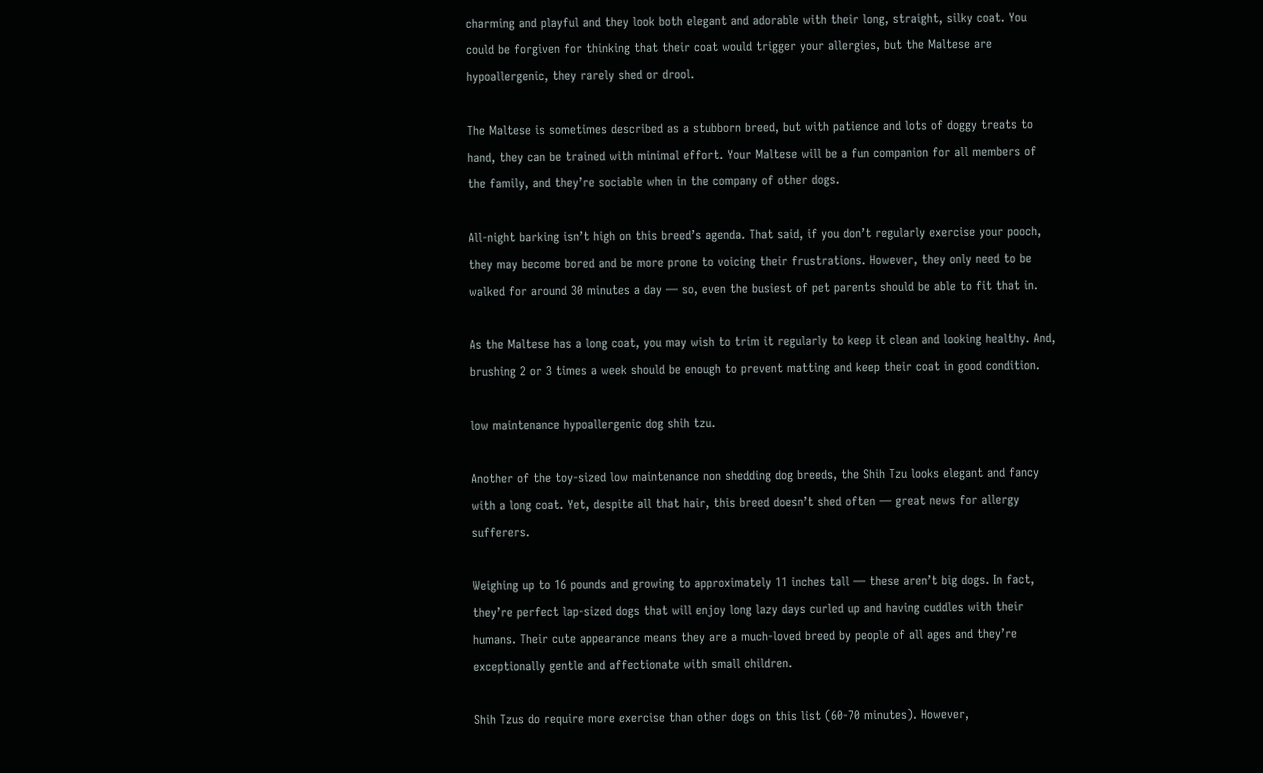charming and playful and they look both elegant and adorable with their long, straight, silky coat. You could be forgiven for thinking that their coat would trigger your allergies, but the Maltese are hypoallergenic, they rarely shed or drool.

The Maltese is sometimes described as a stubborn breed, but with patience and lots of doggy treats to hand, they can be trained with minimal effort. Your Maltese will be a fun companion for all members of the family, and they’re sociable when in the company of other dogs.

All-night barking isn’t high on this breed’s agenda. That said, if you don’t regularly exercise your pooch, they may become bored and be more prone to voicing their frustrations. However, they only need to be walked for around 30 minutes a day — so, even the busiest of pet parents should be able to fit that in.

As the Maltese has a long coat, you may wish to trim it regularly to keep it clean and looking healthy. And, brushing 2 or 3 times a week should be enough to prevent matting and keep their coat in good condition.

low maintenance hypoallergenic dog shih tzu.

Another of the toy-sized low maintenance non shedding dog breeds, the Shih Tzu looks elegant and fancy with a long coat. Yet, despite all that hair, this breed doesn’t shed often — great news for allergy sufferers.

Weighing up to 16 pounds and growing to approximately 11 inches tall — these aren’t big dogs. In fact, they’re perfect lap-sized dogs that will enjoy long lazy days curled up and having cuddles with their humans. Their cute appearance means they are a much-loved breed by people of all ages and they’re exceptionally gentle and affectionate with small children.

Shih Tzus do require more exercise than other dogs on this list (60-70 minutes). However,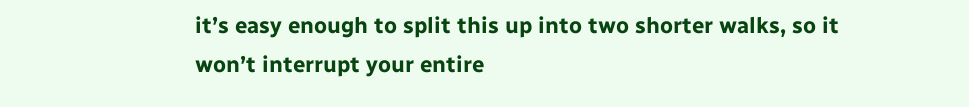it’s easy enough to split this up into two shorter walks, so it won’t interrupt your entire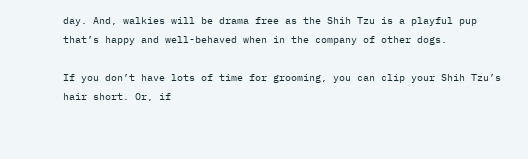day. And, walkies will be drama free as the Shih Tzu is a playful pup that’s happy and well-behaved when in the company of other dogs.

If you don’t have lots of time for grooming, you can clip your Shih Tzu’s hair short. Or, if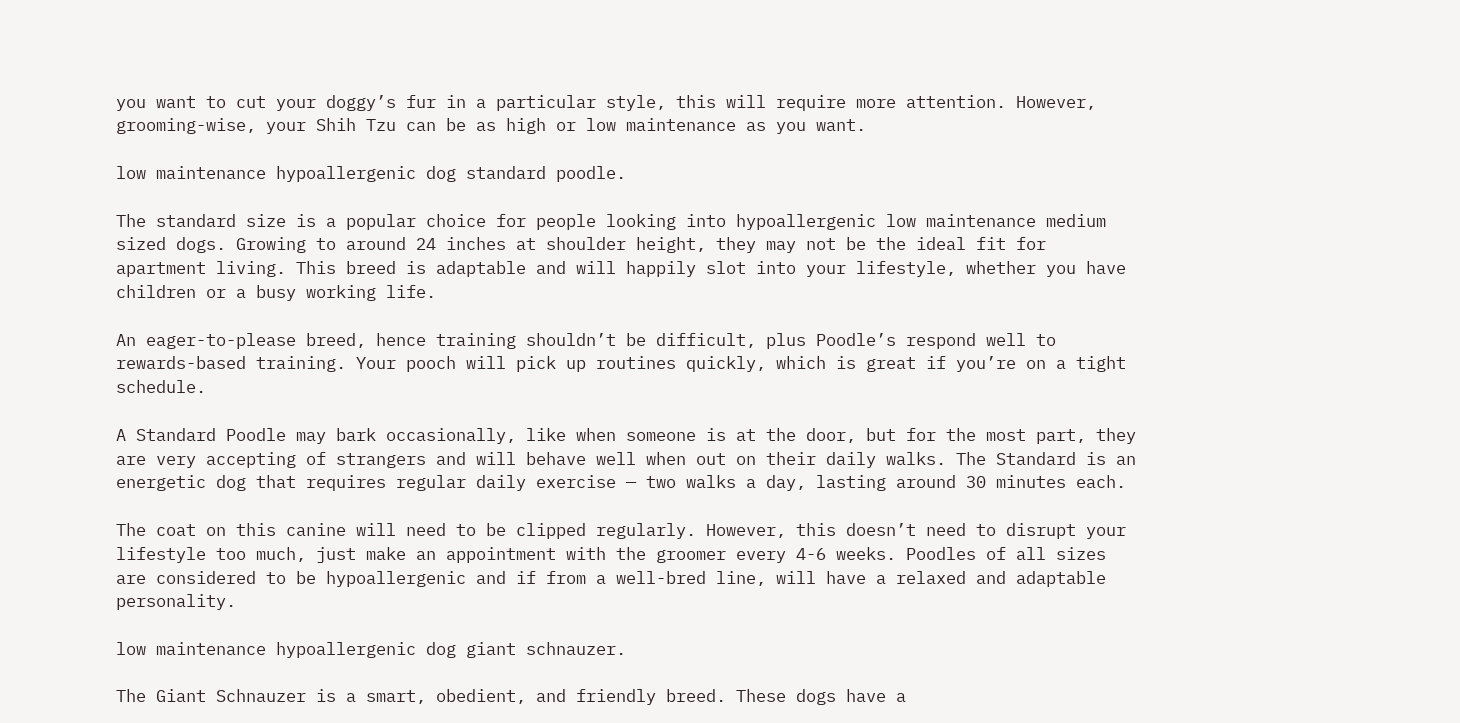you want to cut your doggy’s fur in a particular style, this will require more attention. However, grooming-wise, your Shih Tzu can be as high or low maintenance as you want.

low maintenance hypoallergenic dog standard poodle.

The standard size is a popular choice for people looking into hypoallergenic low maintenance medium sized dogs. Growing to around 24 inches at shoulder height, they may not be the ideal fit for apartment living. This breed is adaptable and will happily slot into your lifestyle, whether you have children or a busy working life.

An eager-to-please breed, hence training shouldn’t be difficult, plus Poodle’s respond well to rewards-based training. Your pooch will pick up routines quickly, which is great if you’re on a tight schedule.

A Standard Poodle may bark occasionally, like when someone is at the door, but for the most part, they are very accepting of strangers and will behave well when out on their daily walks. The Standard is an energetic dog that requires regular daily exercise — two walks a day, lasting around 30 minutes each.

The coat on this canine will need to be clipped regularly. However, this doesn’t need to disrupt your lifestyle too much, just make an appointment with the groomer every 4-6 weeks. Poodles of all sizes are considered to be hypoallergenic and if from a well-bred line, will have a relaxed and adaptable personality.

low maintenance hypoallergenic dog giant schnauzer.

The Giant Schnauzer is a smart, obedient, and friendly breed. These dogs have a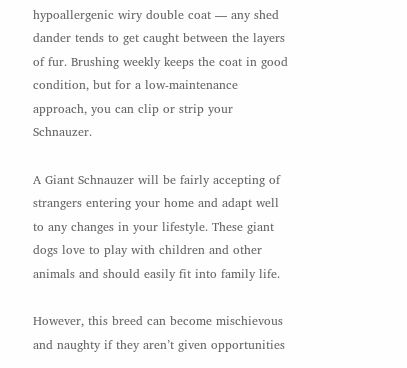hypoallergenic wiry double coat — any shed dander tends to get caught between the layers of fur. Brushing weekly keeps the coat in good condition, but for a low-maintenance approach, you can clip or strip your Schnauzer.

A Giant Schnauzer will be fairly accepting of strangers entering your home and adapt well to any changes in your lifestyle. These giant dogs love to play with children and other animals and should easily fit into family life.

However, this breed can become mischievous and naughty if they aren’t given opportunities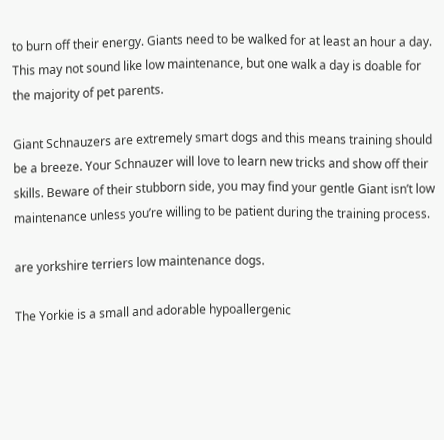to burn off their energy. Giants need to be walked for at least an hour a day. This may not sound like low maintenance, but one walk a day is doable for the majority of pet parents.

Giant Schnauzers are extremely smart dogs and this means training should be a breeze. Your Schnauzer will love to learn new tricks and show off their skills. Beware of their stubborn side, you may find your gentle Giant isn’t low maintenance unless you’re willing to be patient during the training process.

are yorkshire terriers low maintenance dogs.

The Yorkie is a small and adorable hypoallergenic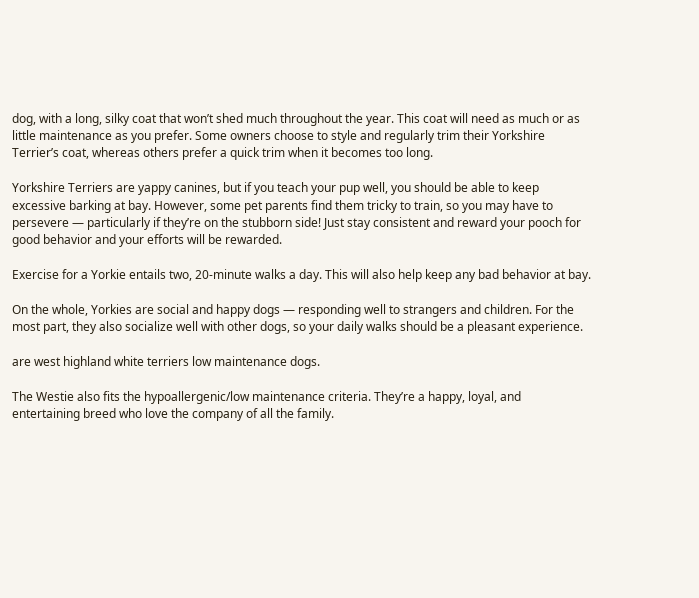dog, with a long, silky coat that won’t shed much throughout the year. This coat will need as much or as little maintenance as you prefer. Some owners choose to style and regularly trim their Yorkshire Terrier’s coat, whereas others prefer a quick trim when it becomes too long.

Yorkshire Terriers are yappy canines, but if you teach your pup well, you should be able to keep excessive barking at bay. However, some pet parents find them tricky to train, so you may have to persevere — particularly if they’re on the stubborn side! Just stay consistent and reward your pooch for good behavior and your efforts will be rewarded.

Exercise for a Yorkie entails two, 20-minute walks a day. This will also help keep any bad behavior at bay.

On the whole, Yorkies are social and happy dogs — responding well to strangers and children. For the most part, they also socialize well with other dogs, so your daily walks should be a pleasant experience.

are west highland white terriers low maintenance dogs.

The Westie also fits the hypoallergenic/low maintenance criteria. They’re a happy, loyal, and entertaining breed who love the company of all the family.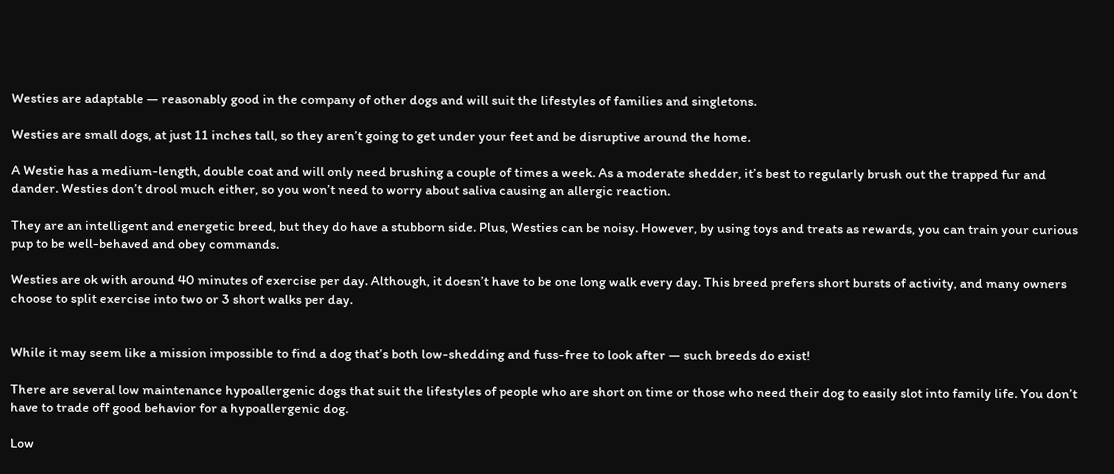Westies are adaptable — reasonably good in the company of other dogs and will suit the lifestyles of families and singletons.

Westies are small dogs, at just 11 inches tall, so they aren’t going to get under your feet and be disruptive around the home.

A Westie has a medium-length, double coat and will only need brushing a couple of times a week. As a moderate shedder, it’s best to regularly brush out the trapped fur and dander. Westies don’t drool much either, so you won’t need to worry about saliva causing an allergic reaction.

They are an intelligent and energetic breed, but they do have a stubborn side. Plus, Westies can be noisy. However, by using toys and treats as rewards, you can train your curious pup to be well-behaved and obey commands.

Westies are ok with around 40 minutes of exercise per day. Although, it doesn’t have to be one long walk every day. This breed prefers short bursts of activity, and many owners choose to split exercise into two or 3 short walks per day.


While it may seem like a mission impossible to find a dog that’s both low-shedding and fuss-free to look after — such breeds do exist!

There are several low maintenance hypoallergenic dogs that suit the lifestyles of people who are short on time or those who need their dog to easily slot into family life. You don’t have to trade off good behavior for a hypoallergenic dog.

Low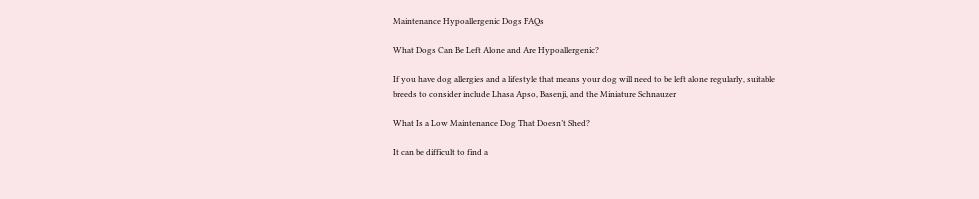Maintenance Hypoallergenic Dogs FAQs

What Dogs Can Be Left Alone and Are Hypoallergenic?

If you have dog allergies and a lifestyle that means your dog will need to be left alone regularly, suitable breeds to consider include Lhasa Apso, Basenji, and the Miniature Schnauzer

What Is a Low Maintenance Dog That Doesn’t Shed?

It can be difficult to find a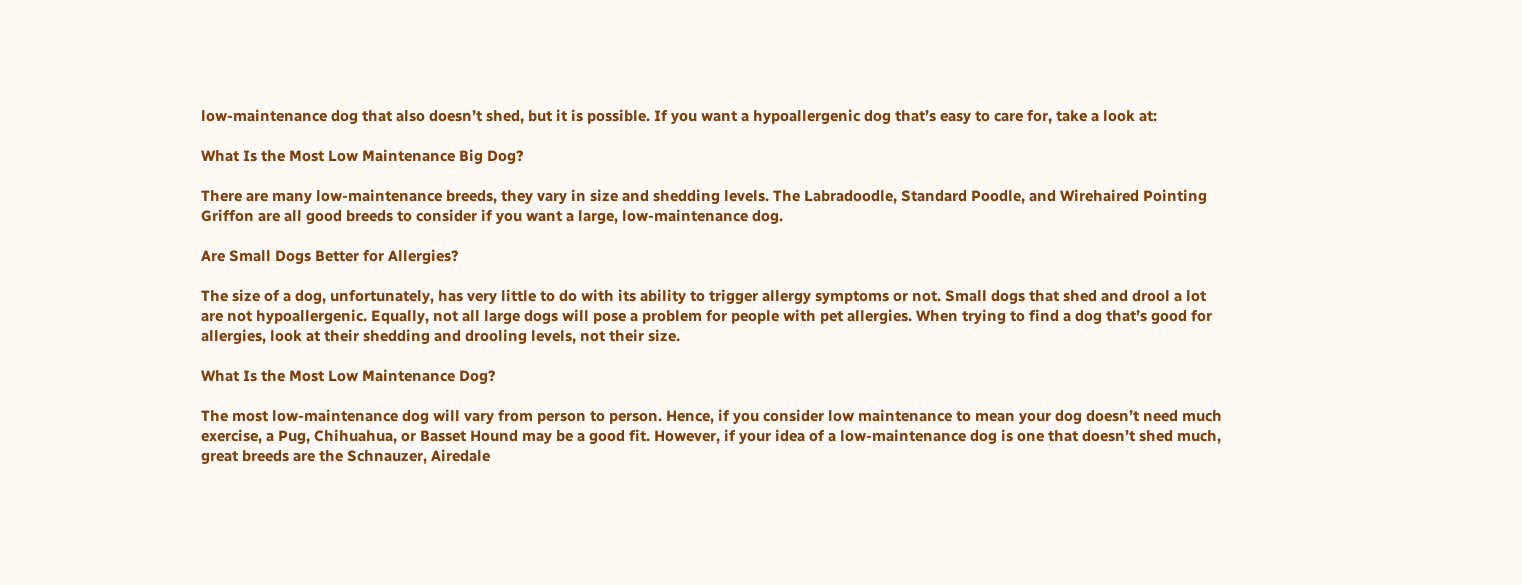low-maintenance dog that also doesn’t shed, but it is possible. If you want a hypoallergenic dog that’s easy to care for, take a look at:

What Is the Most Low Maintenance Big Dog?

There are many low-maintenance breeds, they vary in size and shedding levels. The Labradoodle, Standard Poodle, and Wirehaired Pointing Griffon are all good breeds to consider if you want a large, low-maintenance dog.

Are Small Dogs Better for Allergies?

The size of a dog, unfortunately, has very little to do with its ability to trigger allergy symptoms or not. Small dogs that shed and drool a lot are not hypoallergenic. Equally, not all large dogs will pose a problem for people with pet allergies. When trying to find a dog that’s good for allergies, look at their shedding and drooling levels, not their size.

What Is the Most Low Maintenance Dog?

The most low-maintenance dog will vary from person to person. Hence, if you consider low maintenance to mean your dog doesn’t need much exercise, a Pug, Chihuahua, or Basset Hound may be a good fit. However, if your idea of a low-maintenance dog is one that doesn’t shed much, great breeds are the Schnauzer, Airedale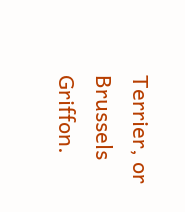Terrier, or Brussels Griffon.